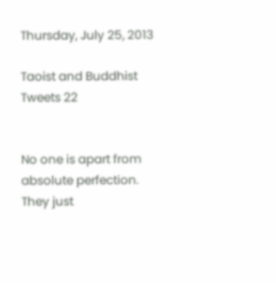Thursday, July 25, 2013

Taoist and Buddhist Tweets 22


No one is apart from absolute perfection.
They just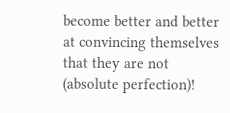become better and better at convincing themselves
that they are not (absolute perfection)!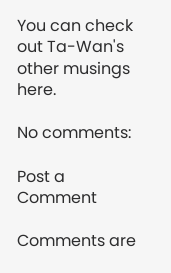You can check out Ta-Wan's other musings here.

No comments:

Post a Comment

Comments are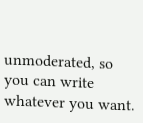unmoderated, so you can write whatever you want.